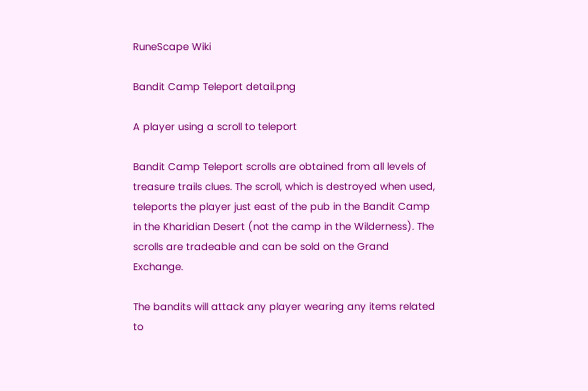RuneScape Wiki

Bandit Camp Teleport detail.png

A player using a scroll to teleport

Bandit Camp Teleport scrolls are obtained from all levels of treasure trails clues. The scroll, which is destroyed when used, teleports the player just east of the pub in the Bandit Camp in the Kharidian Desert (not the camp in the Wilderness). The scrolls are tradeable and can be sold on the Grand Exchange.

The bandits will attack any player wearing any items related to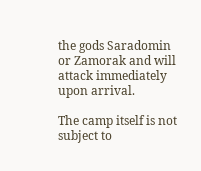the gods Saradomin or Zamorak and will attack immediately upon arrival.

The camp itself is not subject to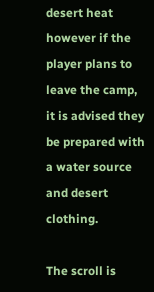desert heat however if the player plans to leave the camp, it is advised they be prepared with a water source and desert clothing.

The scroll is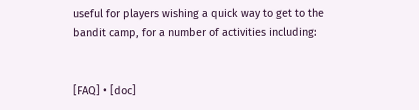useful for players wishing a quick way to get to the bandit camp, for a number of activities including:


[FAQ] • [doc]